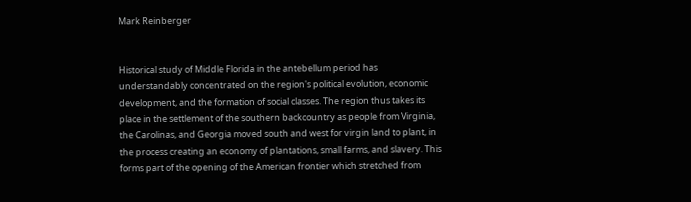Mark Reinberger


Historical study of Middle Florida in the antebellum period has understandably concentrated on the region's political evolution, economic development, and the formation of social classes. The region thus takes its place in the settlement of the southern backcountry as people from Virginia, the Carolinas, and Georgia moved south and west for virgin land to plant, in the process creating an economy of plantations, small farms, and slavery. This forms part of the opening of the American frontier which stretched from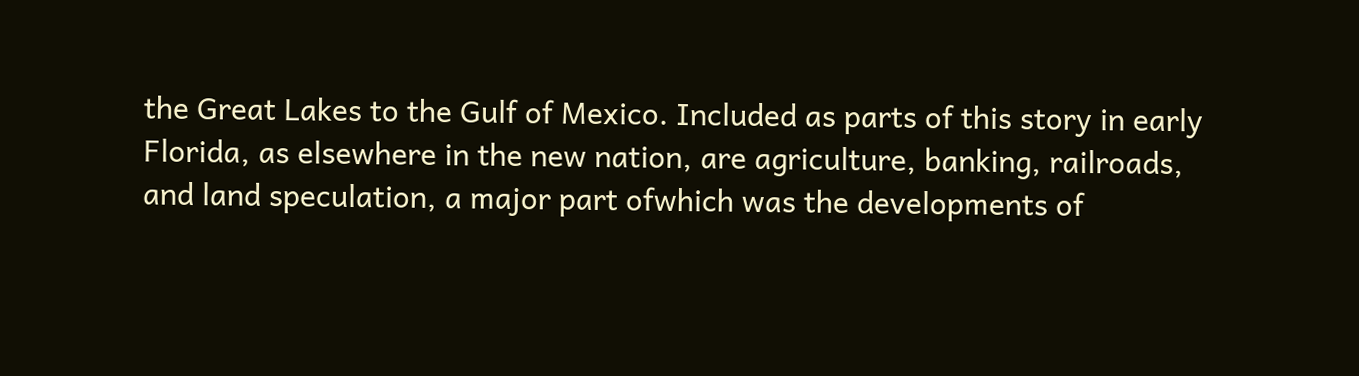the Great Lakes to the Gulf of Mexico. Included as parts of this story in early Florida, as elsewhere in the new nation, are agriculture, banking, railroads, and land speculation, a major part ofwhich was the developments of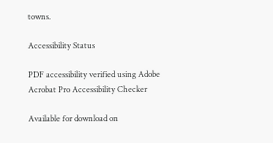towns.

Accessibility Status

PDF accessibility verified using Adobe Acrobat Pro Accessibility Checker

Available for download on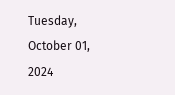Tuesday, October 01, 2024